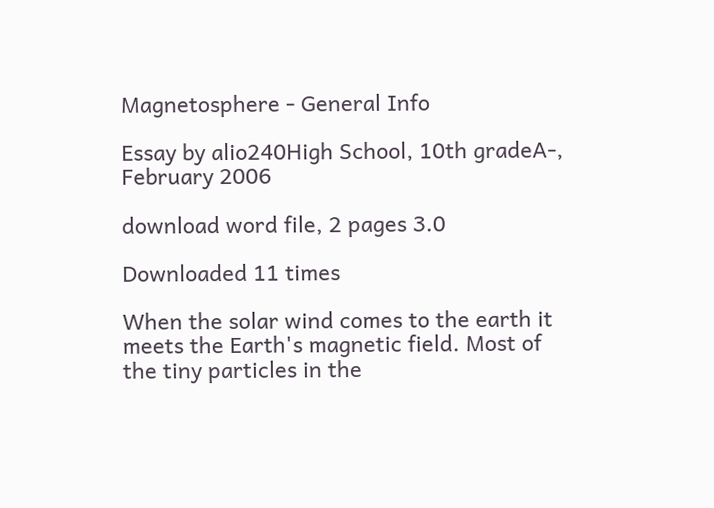Magnetosphere - General Info

Essay by alio240High School, 10th gradeA-, February 2006

download word file, 2 pages 3.0

Downloaded 11 times

When the solar wind comes to the earth it meets the Earth's magnetic field. Most of the tiny particles in the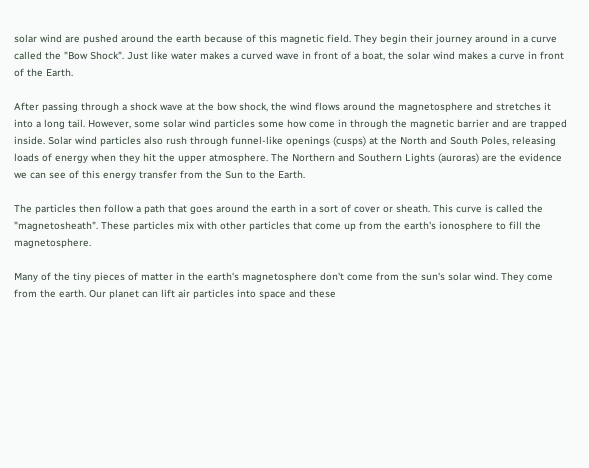solar wind are pushed around the earth because of this magnetic field. They begin their journey around in a curve called the "Bow Shock". Just like water makes a curved wave in front of a boat, the solar wind makes a curve in front of the Earth.

After passing through a shock wave at the bow shock, the wind flows around the magnetosphere and stretches it into a long tail. However, some solar wind particles some how come in through the magnetic barrier and are trapped inside. Solar wind particles also rush through funnel-like openings (cusps) at the North and South Poles, releasing loads of energy when they hit the upper atmosphere. The Northern and Southern Lights (auroras) are the evidence we can see of this energy transfer from the Sun to the Earth.

The particles then follow a path that goes around the earth in a sort of cover or sheath. This curve is called the "magnetosheath". These particles mix with other particles that come up from the earth's ionosphere to fill the magnetosphere.

Many of the tiny pieces of matter in the earth's magnetosphere don't come from the sun's solar wind. They come from the earth. Our planet can lift air particles into space and these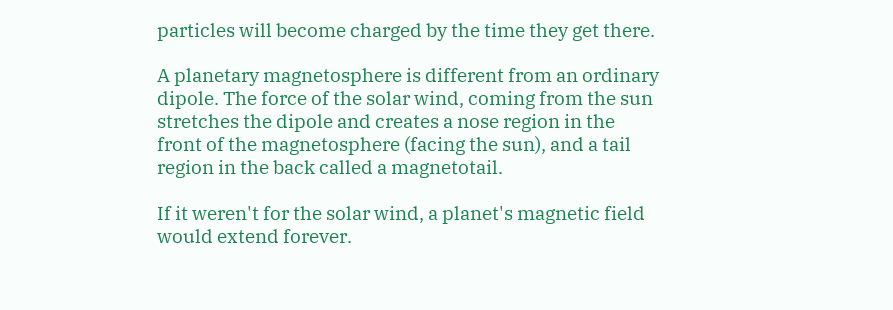particles will become charged by the time they get there.

A planetary magnetosphere is different from an ordinary dipole. The force of the solar wind, coming from the sun stretches the dipole and creates a nose region in the front of the magnetosphere (facing the sun), and a tail region in the back called a magnetotail.

If it weren't for the solar wind, a planet's magnetic field would extend forever.